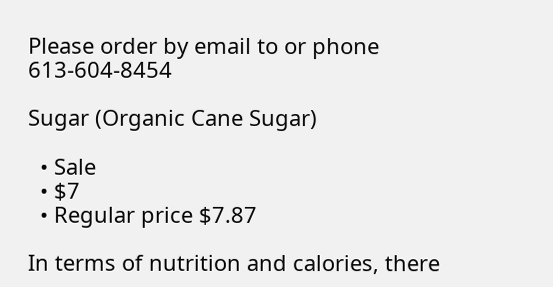Please order by email to or phone 613-604-8454

Sugar (Organic Cane Sugar)

  • Sale
  • $7
  • Regular price $7.87

In terms of nutrition and calories, there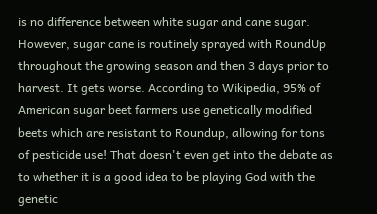is no difference between white sugar and cane sugar. However, sugar cane is routinely sprayed with RoundUp throughout the growing season and then 3 days prior to harvest. It gets worse. According to Wikipedia, 95% of American sugar beet farmers use genetically modified beets which are resistant to Roundup, allowing for tons of pesticide use! That doesn't even get into the debate as to whether it is a good idea to be playing God with the genetic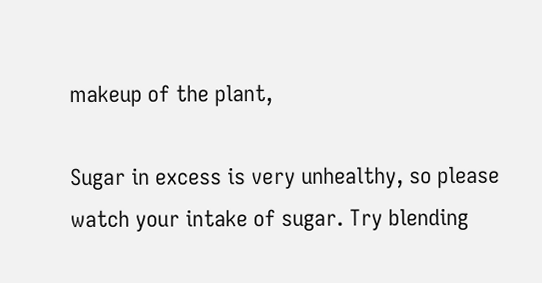makeup of the plant,

Sugar in excess is very unhealthy, so please watch your intake of sugar. Try blending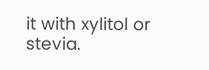it with xylitol or stevia.